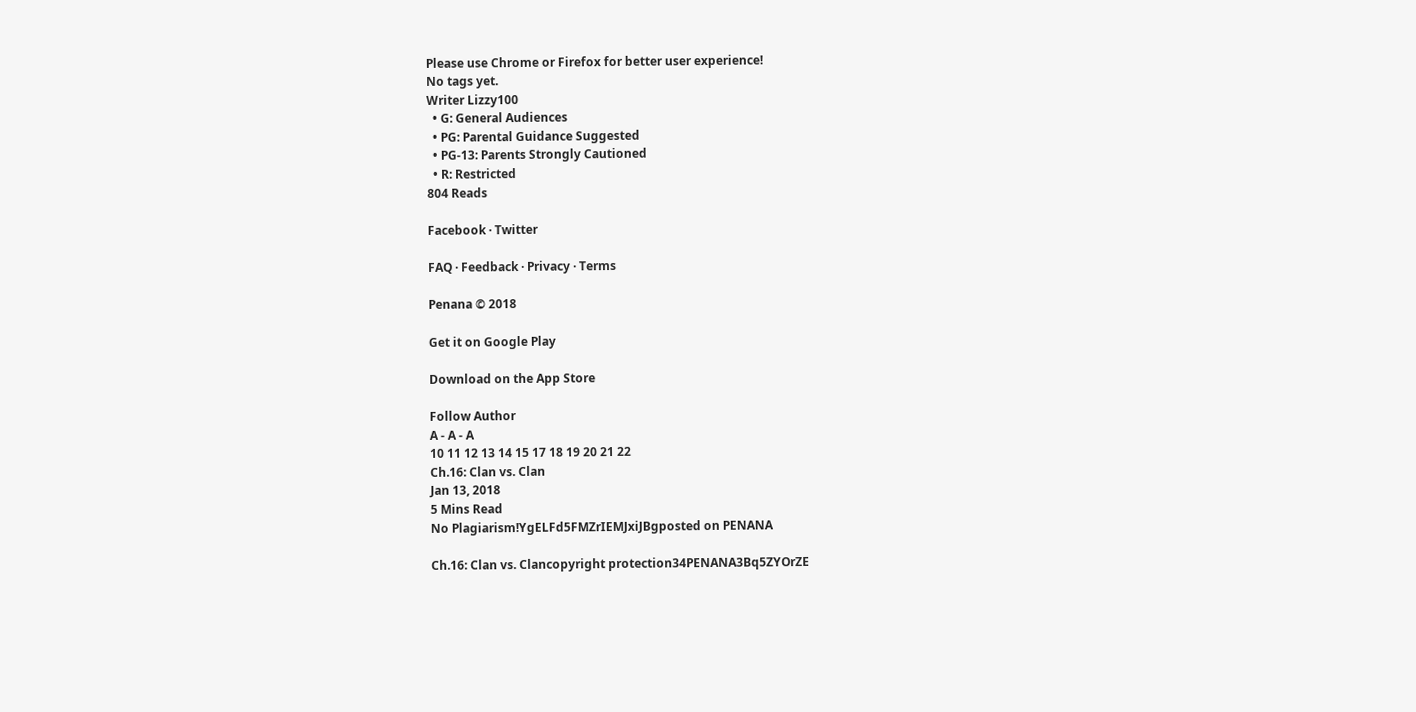Please use Chrome or Firefox for better user experience!
No tags yet.
Writer Lizzy100
  • G: General Audiences
  • PG: Parental Guidance Suggested
  • PG-13: Parents Strongly Cautioned
  • R: Restricted
804 Reads

Facebook · Twitter

FAQ · Feedback · Privacy · Terms

Penana © 2018

Get it on Google Play

Download on the App Store

Follow Author
A - A - A
10 11 12 13 14 15 17 18 19 20 21 22
Ch.16: Clan vs. Clan
Jan 13, 2018
5 Mins Read
No Plagiarism!YgELFd5FMZrIEMJxiJBgposted on PENANA

Ch.16: Clan vs. Clancopyright protection34PENANA3Bq5ZYOrZE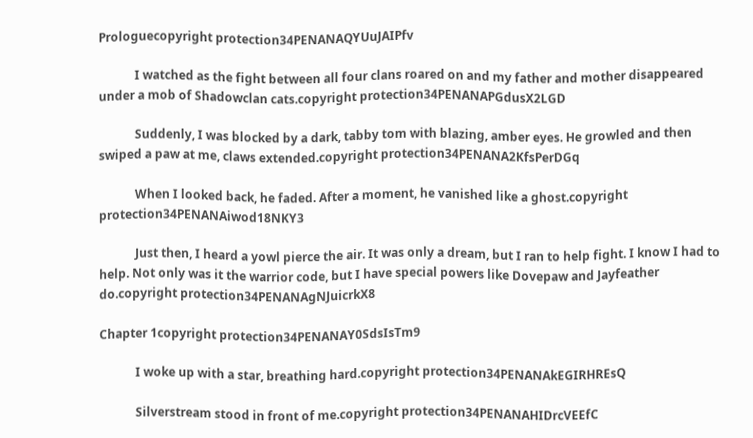Prologuecopyright protection34PENANAQYUuJAIPfv

            I watched as the fight between all four clans roared on and my father and mother disappeared under a mob of Shadowclan cats.copyright protection34PENANAPGdusX2LGD

            Suddenly, I was blocked by a dark, tabby tom with blazing, amber eyes. He growled and then swiped a paw at me, claws extended.copyright protection34PENANA2KfsPerDGq

            When I looked back, he faded. After a moment, he vanished like a ghost.copyright protection34PENANAiwod18NKY3

            Just then, I heard a yowl pierce the air. It was only a dream, but I ran to help fight. I know I had to help. Not only was it the warrior code, but I have special powers like Dovepaw and Jayfeather do.copyright protection34PENANAgNJuicrkX8

Chapter 1copyright protection34PENANAY0SdsIsTm9

            I woke up with a star, breathing hard.copyright protection34PENANAkEGIRHREsQ

            Silverstream stood in front of me.copyright protection34PENANAHIDrcVEEfC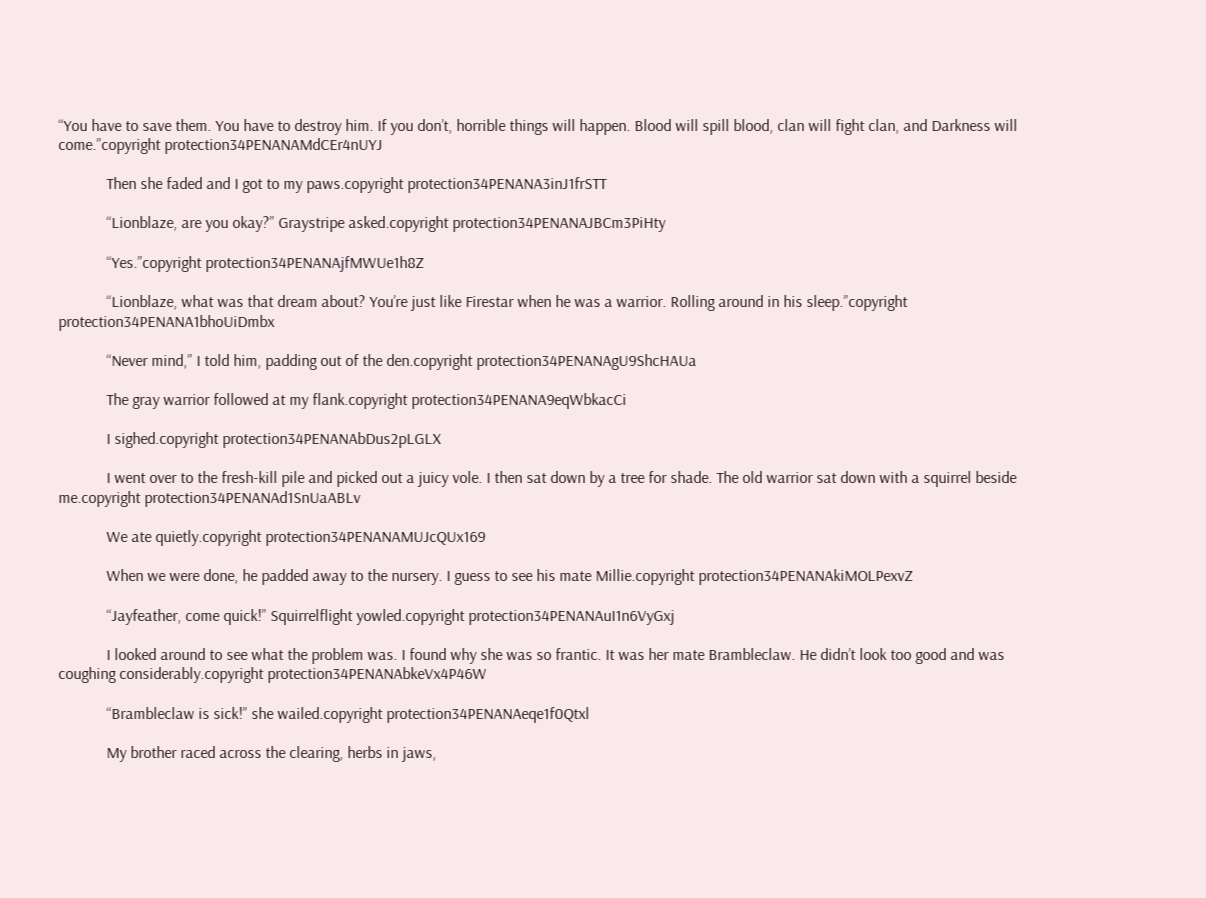“You have to save them. You have to destroy him. If you don’t, horrible things will happen. Blood will spill blood, clan will fight clan, and Darkness will come.”copyright protection34PENANAMdCEr4nUYJ

            Then she faded and I got to my paws.copyright protection34PENANA3inJ1frSTT

            “Lionblaze, are you okay?” Graystripe asked.copyright protection34PENANAJBCm3PiHty

            “Yes.”copyright protection34PENANAjfMWUe1h8Z

            “Lionblaze, what was that dream about? You’re just like Firestar when he was a warrior. Rolling around in his sleep.”copyright protection34PENANA1bhoUiDmbx

            “Never mind,” I told him, padding out of the den.copyright protection34PENANAgU9ShcHAUa

            The gray warrior followed at my flank.copyright protection34PENANA9eqWbkacCi

            I sighed.copyright protection34PENANAbDus2pLGLX

            I went over to the fresh-kill pile and picked out a juicy vole. I then sat down by a tree for shade. The old warrior sat down with a squirrel beside me.copyright protection34PENANAd1SnUaABLv

            We ate quietly.copyright protection34PENANAMUJcQUx169

            When we were done, he padded away to the nursery. I guess to see his mate Millie.copyright protection34PENANAkiMOLPexvZ

            “Jayfeather, come quick!” Squirrelflight yowled.copyright protection34PENANAuI1n6VyGxj

            I looked around to see what the problem was. I found why she was so frantic. It was her mate Brambleclaw. He didn’t look too good and was coughing considerably.copyright protection34PENANAbkeVx4P46W

            “Brambleclaw is sick!” she wailed.copyright protection34PENANAeqe1f0Qtxl

            My brother raced across the clearing, herbs in jaws,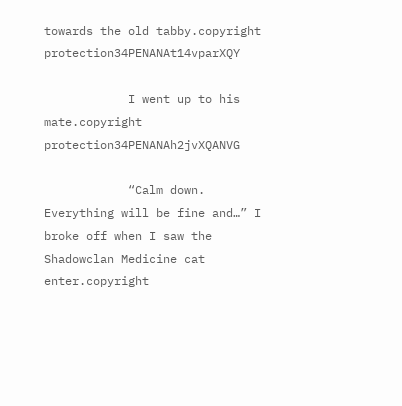towards the old tabby.copyright protection34PENANAt14vparXQY

            I went up to his mate.copyright protection34PENANAh2jvXQANVG

            “Calm down. Everything will be fine and…” I broke off when I saw the Shadowclan Medicine cat enter.copyright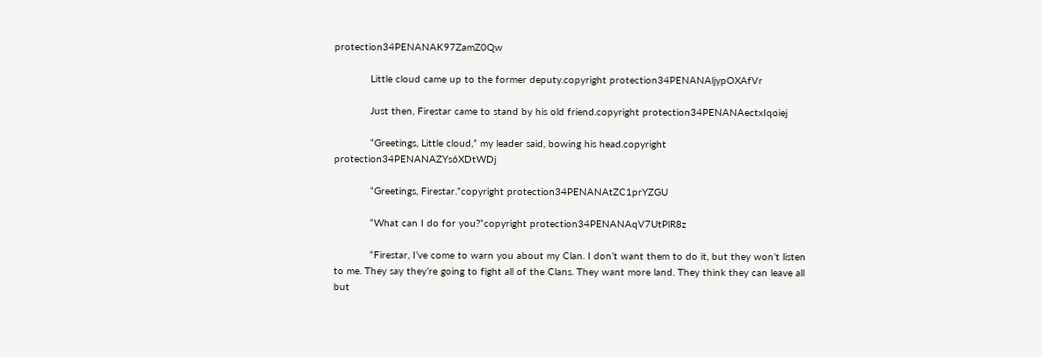protection34PENANAK97ZamZ0Qw

            Little cloud came up to the former deputy.copyright protection34PENANAljypOXAfVr

            Just then, Firestar came to stand by his old friend.copyright protection34PENANAectxIqoiej

            “Greetings, Little cloud,” my leader said, bowing his head.copyright protection34PENANAZYs6XDtWDj

            “Greetings, Firestar.”copyright protection34PENANAtZC1prYZGU

            “What can I do for you?”copyright protection34PENANAqV7UtPlR8z

            “Firestar, I’ve come to warn you about my Clan. I don’t want them to do it, but they won’t listen to me. They say they’re going to fight all of the Clans. They want more land. They think they can leave all but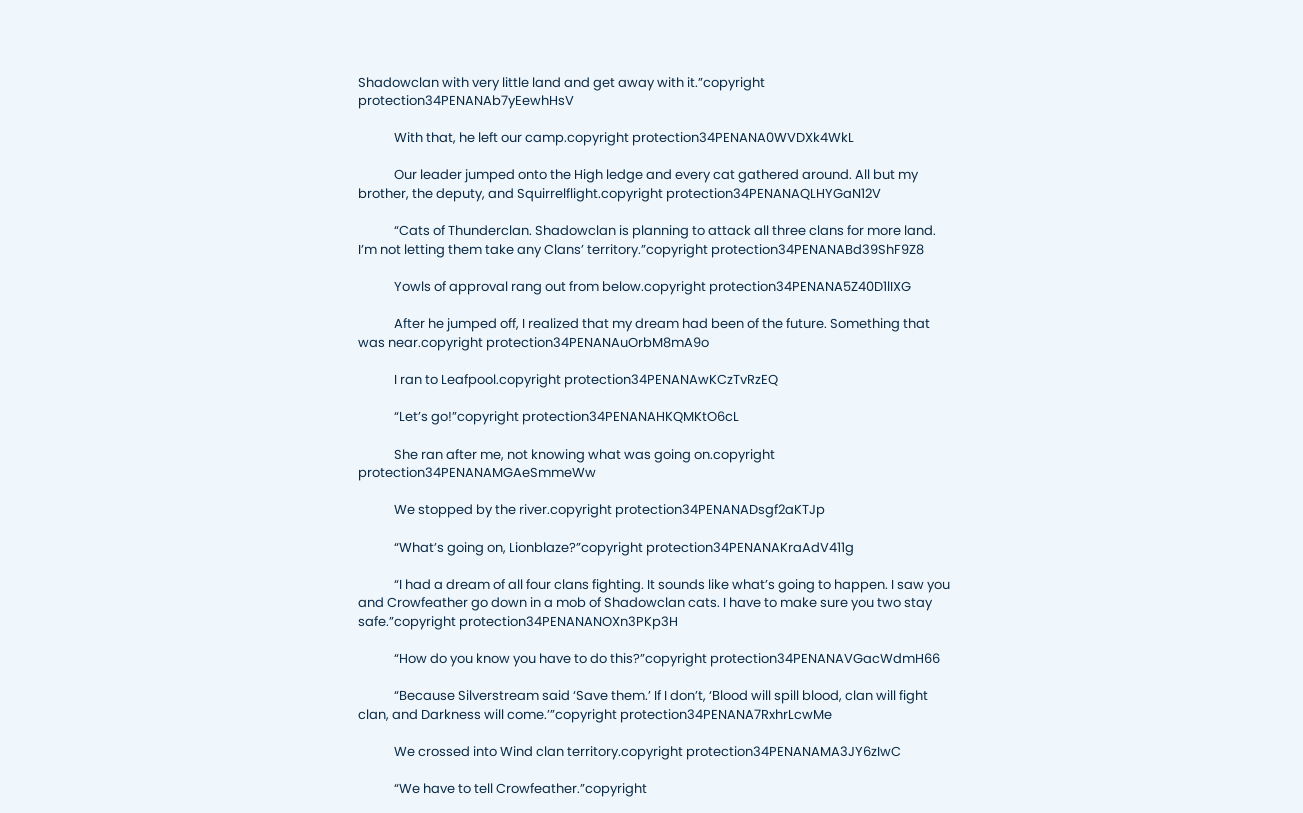Shadowclan with very little land and get away with it.”copyright protection34PENANAb7yEewhHsV

            With that, he left our camp.copyright protection34PENANA0WVDXk4WkL

            Our leader jumped onto the High ledge and every cat gathered around. All but my brother, the deputy, and Squirrelflight.copyright protection34PENANAQLHYGaN12V

            “Cats of Thunderclan. Shadowclan is planning to attack all three clans for more land. I’m not letting them take any Clans’ territory.”copyright protection34PENANABd39ShF9Z8

            Yowls of approval rang out from below.copyright protection34PENANA5Z40D1lIXG

            After he jumped off, I realized that my dream had been of the future. Something that was near.copyright protection34PENANAuOrbM8mA9o

            I ran to Leafpool.copyright protection34PENANAwKCzTvRzEQ

            “Let’s go!”copyright protection34PENANAHKQMKtO6cL

            She ran after me, not knowing what was going on.copyright protection34PENANAMGAeSmmeWw

            We stopped by the river.copyright protection34PENANADsgf2aKTJp

            “What’s going on, Lionblaze?”copyright protection34PENANAKraAdV411g

            “I had a dream of all four clans fighting. It sounds like what’s going to happen. I saw you and Crowfeather go down in a mob of Shadowclan cats. I have to make sure you two stay safe.”copyright protection34PENANANOXn3PKp3H

            “How do you know you have to do this?”copyright protection34PENANAVGacWdmH66

            “Because Silverstream said ‘Save them.’ If I don’t, ‘Blood will spill blood, clan will fight clan, and Darkness will come.’”copyright protection34PENANA7RxhrLcwMe

            We crossed into Wind clan territory.copyright protection34PENANAMA3JY6zIwC

            “We have to tell Crowfeather.”copyright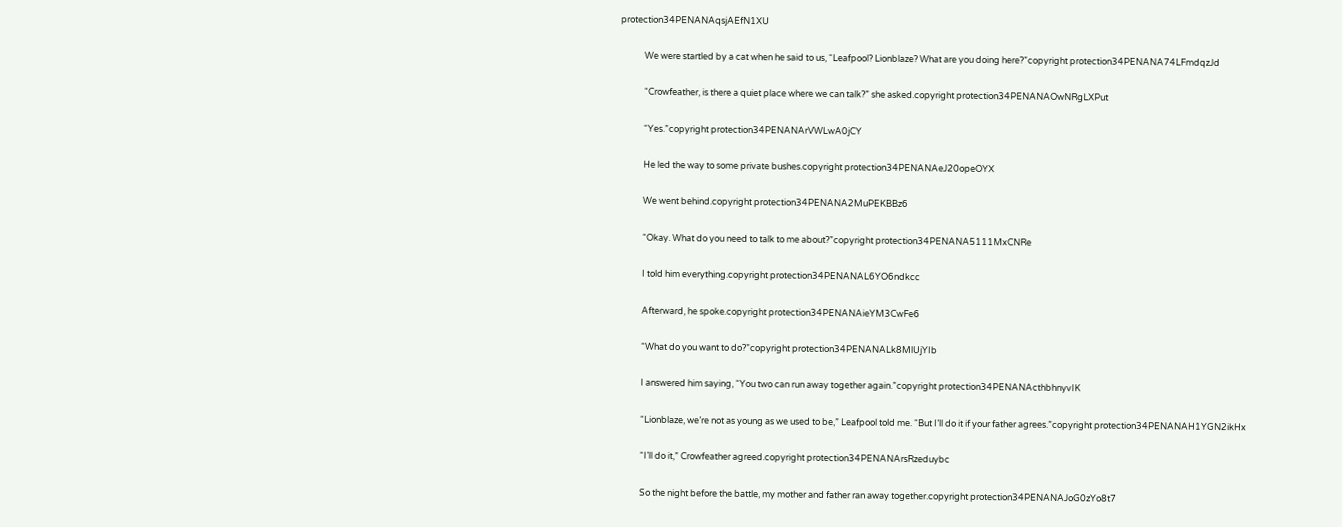protection34PENANAqsjAEfN1XU

            We were startled by a cat when he said to us, “Leafpool? Lionblaze? What are you doing here?”copyright protection34PENANA74LFmdqzJd

            “Crowfeather, is there a quiet place where we can talk?” she asked.copyright protection34PENANAOwNRgLXPut

            “Yes.”copyright protection34PENANArVWLwA0jCY

            He led the way to some private bushes.copyright protection34PENANAeJ20opeOYX

            We went behind.copyright protection34PENANA2MuPEKBBz6

            “Okay. What do you need to talk to me about?”copyright protection34PENANA5111MxCNRe

            I told him everything.copyright protection34PENANAL6YO6ndkcc

            Afterward, he spoke.copyright protection34PENANAieYM3CwFe6

            “What do you want to do?”copyright protection34PENANALk8MlUjYIb

            I answered him saying, “You two can run away together again.”copyright protection34PENANActhbhnyvIK

            “Lionblaze, we’re not as young as we used to be,” Leafpool told me. “But I’ll do it if your father agrees.”copyright protection34PENANAH1YGN2ikHx

            “I’ll do it,” Crowfeather agreed.copyright protection34PENANArsRzeduybc

            So the night before the battle, my mother and father ran away together.copyright protection34PENANAJoG0zYo8t7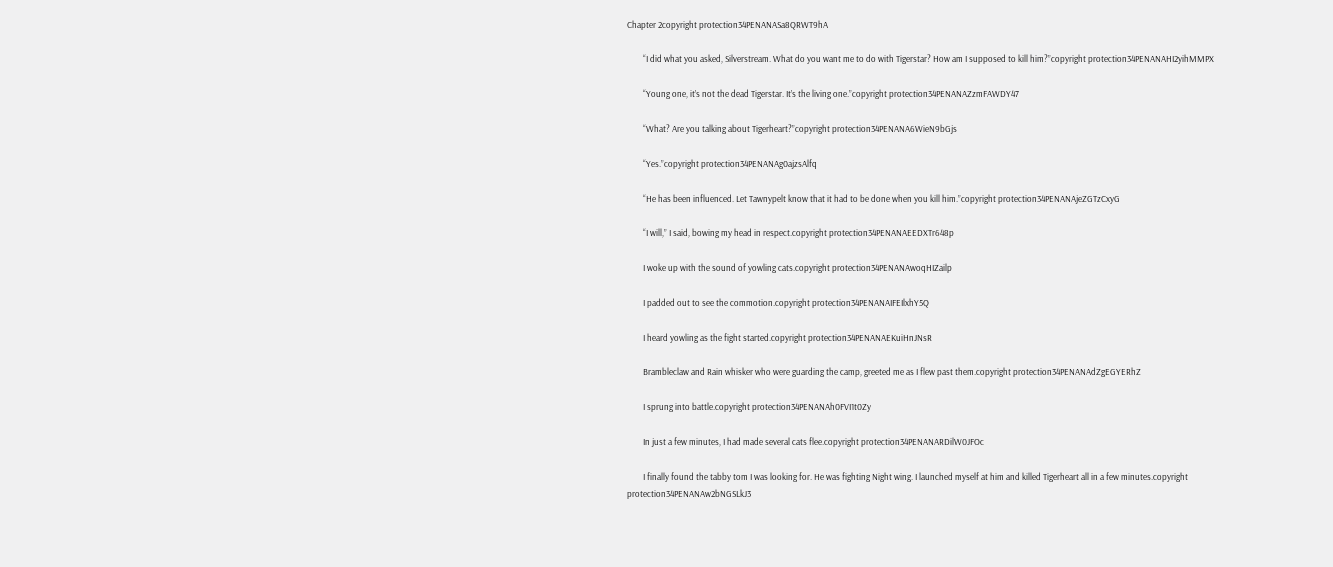Chapter 2copyright protection34PENANASa8QRWT9hA

        “I did what you asked, Silverstream. What do you want me to do with Tigerstar? How am I supposed to kill him?”copyright protection34PENANAHI2yihMMPX

        “Young one, it’s not the dead Tigerstar. It’s the living one.”copyright protection34PENANAZzmFAWDY47

        “What? Are you talking about Tigerheart?”copyright protection34PENANA6WieN9bGjs

        “Yes.”copyright protection34PENANAg0ajzsAlfq

        “He has been influenced. Let Tawnypelt know that it had to be done when you kill him.”copyright protection34PENANAjeZGTzCxyG

        “I will,” I said, bowing my head in respect.copyright protection34PENANAEEDXTr648p

        I woke up with the sound of yowling cats.copyright protection34PENANAwoqHIZailp

        I padded out to see the commotion.copyright protection34PENANAIFEIlxhY5Q

        I heard yowling as the fight started.copyright protection34PENANAEKuiHnJNsR

        Brambleclaw and Rain whisker who were guarding the camp, greeted me as I flew past them.copyright protection34PENANAdZgEGYERhZ

        I sprung into battle.copyright protection34PENANAh0FVI1t0Zy

        In just a few minutes, I had made several cats flee.copyright protection34PENANARDilW0JFOc

        I finally found the tabby tom I was looking for. He was fighting Night wing. I launched myself at him and killed Tigerheart all in a few minutes.copyright protection34PENANAw2bNGSLkJ3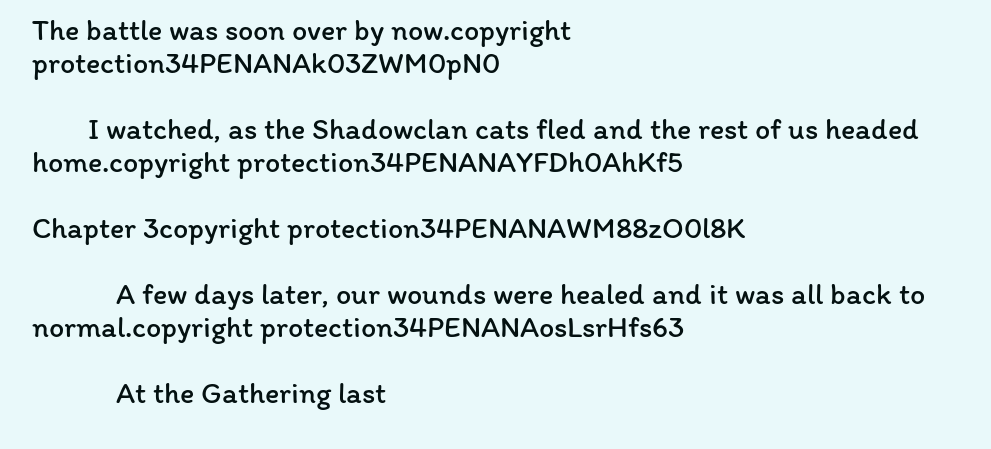The battle was soon over by now.copyright protection34PENANAk03ZWM0pN0

        I watched, as the Shadowclan cats fled and the rest of us headed home.copyright protection34PENANAYFDh0AhKf5

Chapter 3copyright protection34PENANAWM88zO0l8K

            A few days later, our wounds were healed and it was all back to normal.copyright protection34PENANAosLsrHfs63

            At the Gathering last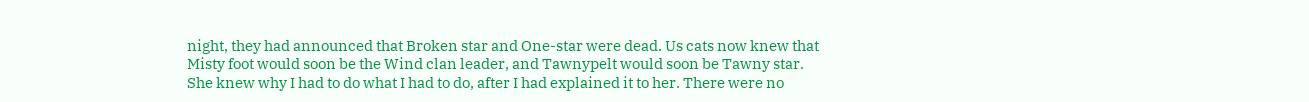night, they had announced that Broken star and One-star were dead. Us cats now knew that Misty foot would soon be the Wind clan leader, and Tawnypelt would soon be Tawny star. She knew why I had to do what I had to do, after I had explained it to her. There were no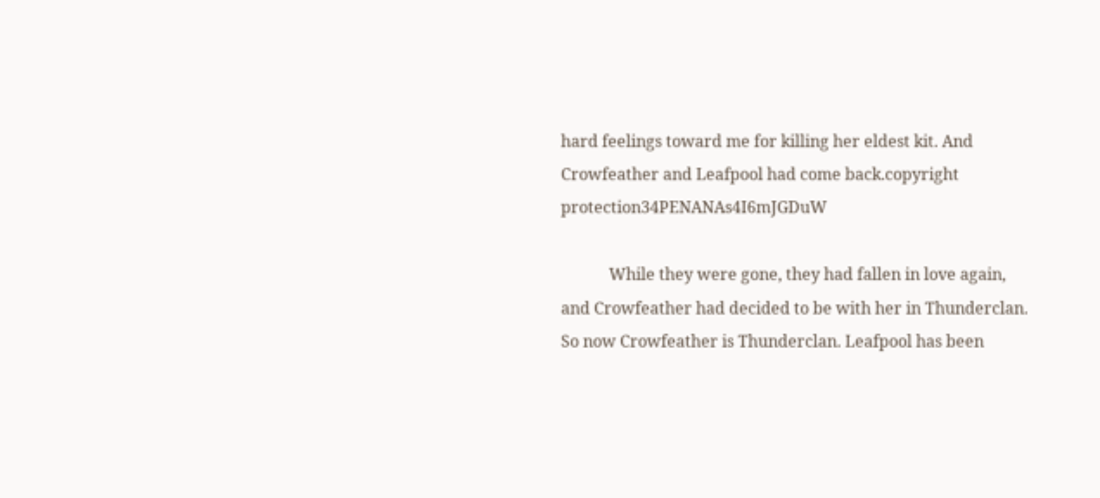hard feelings toward me for killing her eldest kit. And Crowfeather and Leafpool had come back.copyright protection34PENANAs4I6mJGDuW

            While they were gone, they had fallen in love again, and Crowfeather had decided to be with her in Thunderclan. So now Crowfeather is Thunderclan. Leafpool has been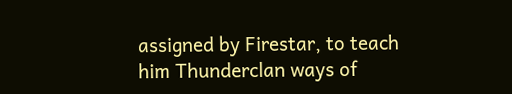assigned by Firestar, to teach him Thunderclan ways of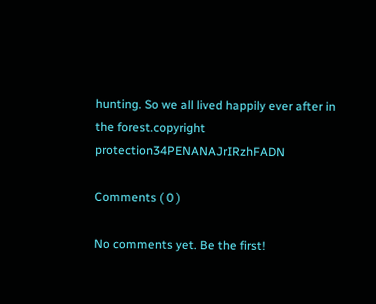hunting. So we all lived happily ever after in the forest.copyright protection34PENANAJrIRzhFADN

Comments ( 0 )

No comments yet. Be the first!